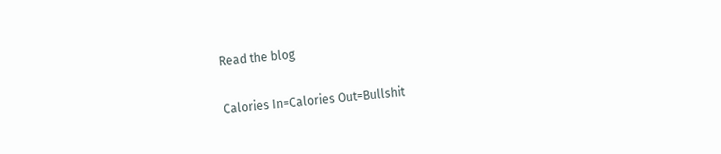Read the blog

Calories In=Calories Out=Bullshit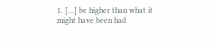1. […] be higher than what it might have been had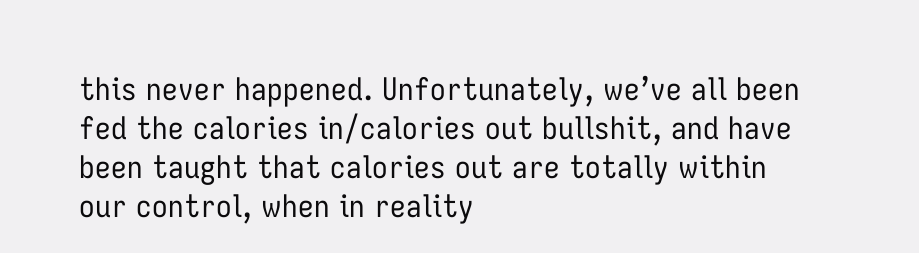this never happened. Unfortunately, we’ve all been fed the calories in/calories out bullshit, and have been taught that calories out are totally within our control, when in reality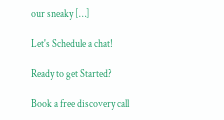our sneaky […]

Let's Schedule a chat!

Ready to get Started?

Book a free discovery call